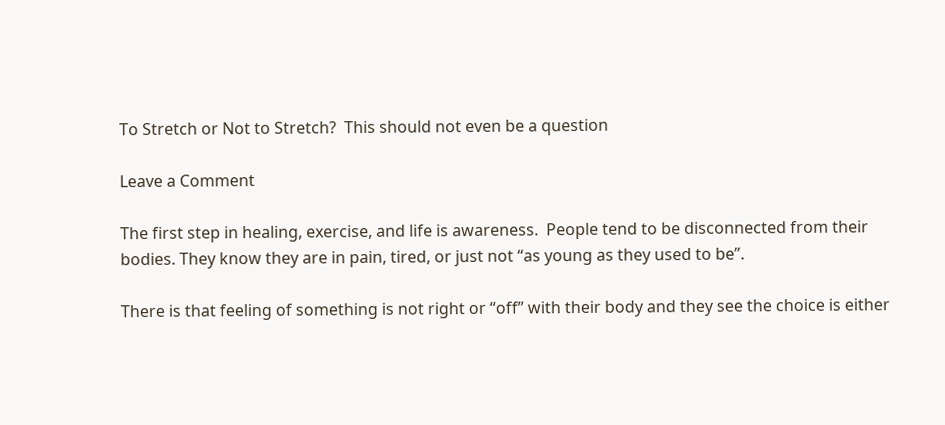To Stretch or Not to Stretch?  This should not even be a question

Leave a Comment

The first step in healing, exercise, and life is awareness.  People tend to be disconnected from their bodies. They know they are in pain, tired, or just not “as young as they used to be”.

There is that feeling of something is not right or “off” with their body and they see the choice is either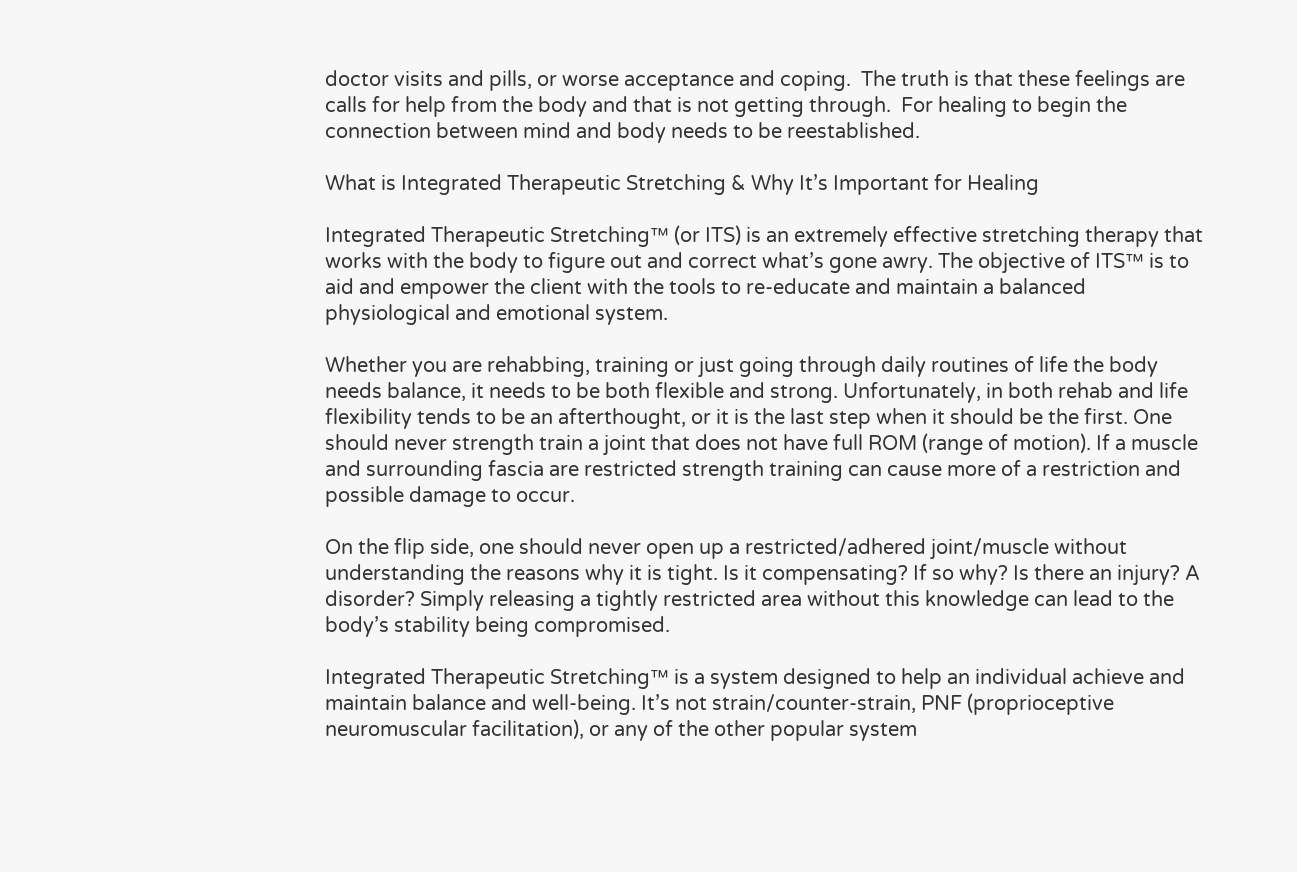doctor visits and pills, or worse acceptance and coping.  The truth is that these feelings are calls for help from the body and that is not getting through.  For healing to begin the connection between mind and body needs to be reestablished.

What is Integrated Therapeutic Stretching & Why It’s Important for Healing

Integrated Therapeutic Stretching™ (or ITS) is an extremely effective stretching therapy that works with the body to figure out and correct what’s gone awry. The objective of ITS™ is to aid and empower the client with the tools to re-educate and maintain a balanced physiological and emotional system.

Whether you are rehabbing, training or just going through daily routines of life the body needs balance, it needs to be both flexible and strong. Unfortunately, in both rehab and life flexibility tends to be an afterthought, or it is the last step when it should be the first. One should never strength train a joint that does not have full ROM (range of motion). If a muscle and surrounding fascia are restricted strength training can cause more of a restriction and possible damage to occur.

On the flip side, one should never open up a restricted/adhered joint/muscle without understanding the reasons why it is tight. Is it compensating? If so why? Is there an injury? A disorder? Simply releasing a tightly restricted area without this knowledge can lead to the body’s stability being compromised.

Integrated Therapeutic Stretching™ is a system designed to help an individual achieve and maintain balance and well-being. It’s not strain/counter-strain, PNF (proprioceptive neuromuscular facilitation), or any of the other popular system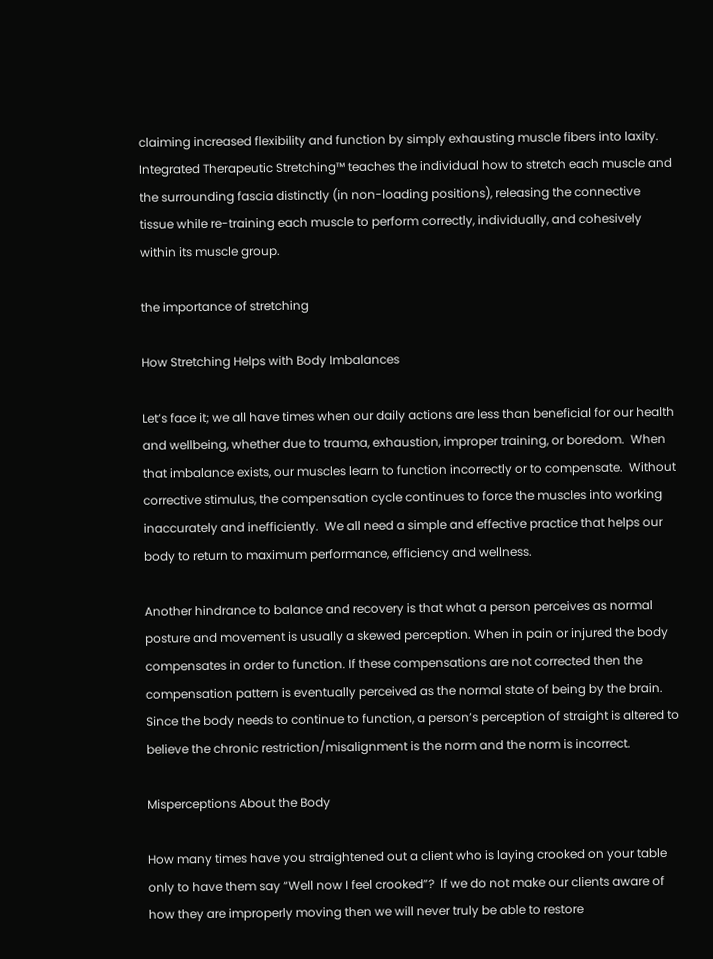claiming increased flexibility and function by simply exhausting muscle fibers into laxity.  Integrated Therapeutic Stretching™ teaches the individual how to stretch each muscle and the surrounding fascia distinctly (in non-loading positions), releasing the connective tissue while re-training each muscle to perform correctly, individually, and cohesively within its muscle group.

the importance of stretching

How Stretching Helps with Body Imbalances

Let’s face it; we all have times when our daily actions are less than beneficial for our health and wellbeing, whether due to trauma, exhaustion, improper training, or boredom.  When that imbalance exists, our muscles learn to function incorrectly or to compensate.  Without corrective stimulus, the compensation cycle continues to force the muscles into working inaccurately and inefficiently.  We all need a simple and effective practice that helps our body to return to maximum performance, efficiency and wellness.

Another hindrance to balance and recovery is that what a person perceives as normal posture and movement is usually a skewed perception. When in pain or injured the body compensates in order to function. If these compensations are not corrected then the compensation pattern is eventually perceived as the normal state of being by the brain.  Since the body needs to continue to function, a person’s perception of straight is altered to believe the chronic restriction/misalignment is the norm and the norm is incorrect.

Misperceptions About the Body

How many times have you straightened out a client who is laying crooked on your table only to have them say “Well now I feel crooked”?  If we do not make our clients aware of how they are improperly moving then we will never truly be able to restore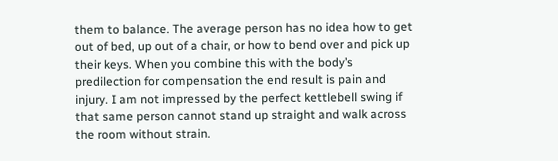them to balance. The average person has no idea how to get out of bed, up out of a chair, or how to bend over and pick up their keys. When you combine this with the body’s predilection for compensation the end result is pain and injury. I am not impressed by the perfect kettlebell swing if that same person cannot stand up straight and walk across the room without strain.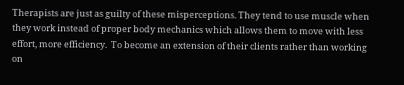Therapists are just as guilty of these misperceptions. They tend to use muscle when they work instead of proper body mechanics which allows them to move with less effort, more efficiency.  To become an extension of their clients rather than working on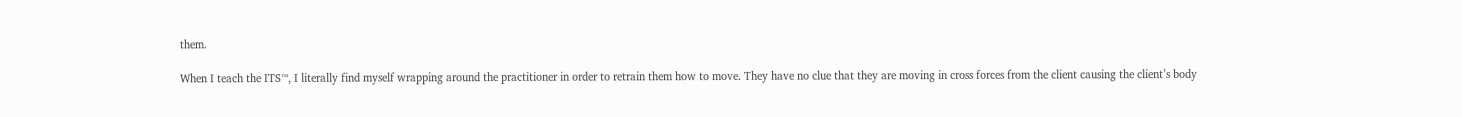them.

When I teach the ITS™, I literally find myself wrapping around the practitioner in order to retrain them how to move. They have no clue that they are moving in cross forces from the client causing the client’s body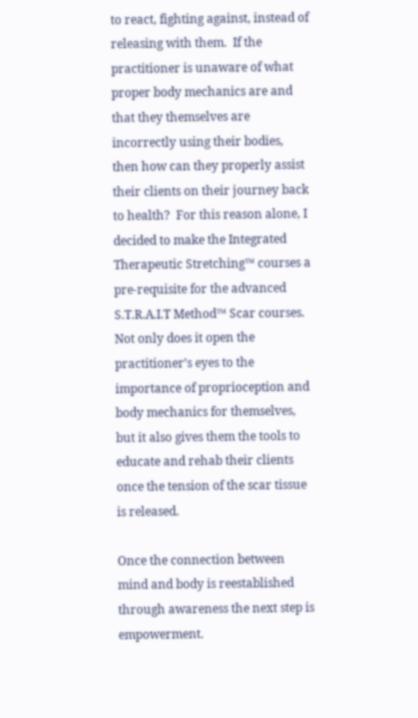to react, fighting against, instead of releasing with them.  If the practitioner is unaware of what proper body mechanics are and that they themselves are incorrectly using their bodies, then how can they properly assist their clients on their journey back to health?  For this reason alone, I decided to make the Integrated Therapeutic Stretching™ courses a pre-requisite for the advanced S.T.R.A.I.T Method™ Scar courses. Not only does it open the practitioner’s eyes to the importance of proprioception and body mechanics for themselves, but it also gives them the tools to educate and rehab their clients once the tension of the scar tissue is released.

Once the connection between mind and body is reestablished through awareness the next step is empowerment.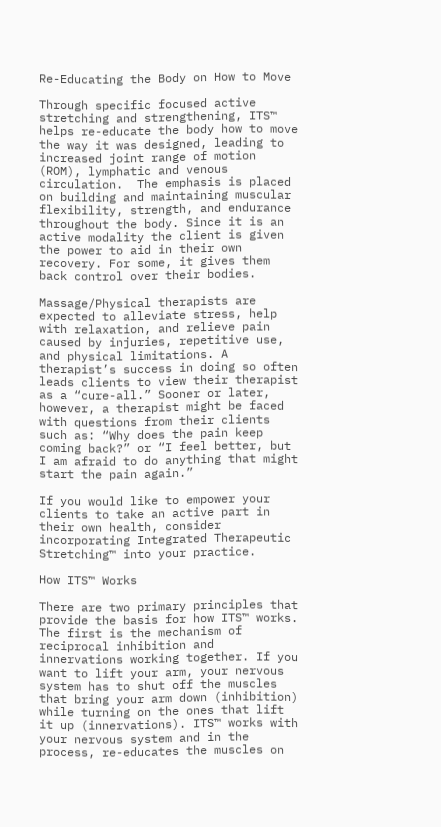Re-Educating the Body on How to Move

Through specific focused active stretching and strengthening, ITS™ helps re-educate the body how to move the way it was designed, leading to increased joint range of motion (ROM), lymphatic and venous circulation.  The emphasis is placed on building and maintaining muscular flexibility, strength, and endurance throughout the body. Since it is an active modality the client is given the power to aid in their own recovery. For some, it gives them back control over their bodies.

Massage/Physical therapists are expected to alleviate stress, help with relaxation, and relieve pain caused by injuries, repetitive use, and physical limitations. A therapist’s success in doing so often leads clients to view their therapist as a “cure-all.” Sooner or later, however, a therapist might be faced with questions from their clients such as: “Why does the pain keep coming back?” or “I feel better, but I am afraid to do anything that might start the pain again.”

If you would like to empower your clients to take an active part in their own health, consider incorporating Integrated Therapeutic Stretching™ into your practice.

How ITS™ Works

There are two primary principles that provide the basis for how ITS™ works. The first is the mechanism of reciprocal inhibition and innervations working together. If you want to lift your arm, your nervous system has to shut off the muscles that bring your arm down (inhibition) while turning on the ones that lift it up (innervations). ITS™ works with your nervous system and in the process, re-educates the muscles on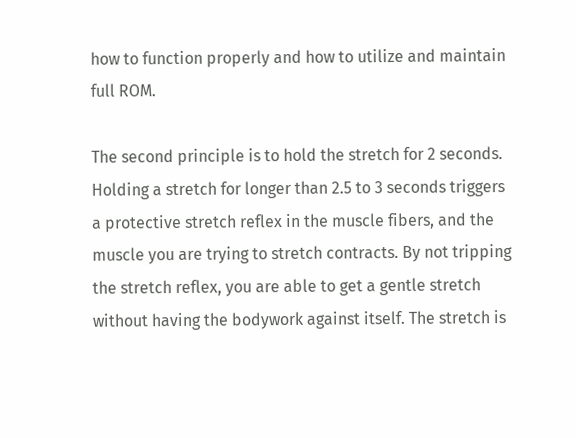how to function properly and how to utilize and maintain full ROM.

The second principle is to hold the stretch for 2 seconds. Holding a stretch for longer than 2.5 to 3 seconds triggers a protective stretch reflex in the muscle fibers, and the muscle you are trying to stretch contracts. By not tripping the stretch reflex, you are able to get a gentle stretch without having the bodywork against itself. The stretch is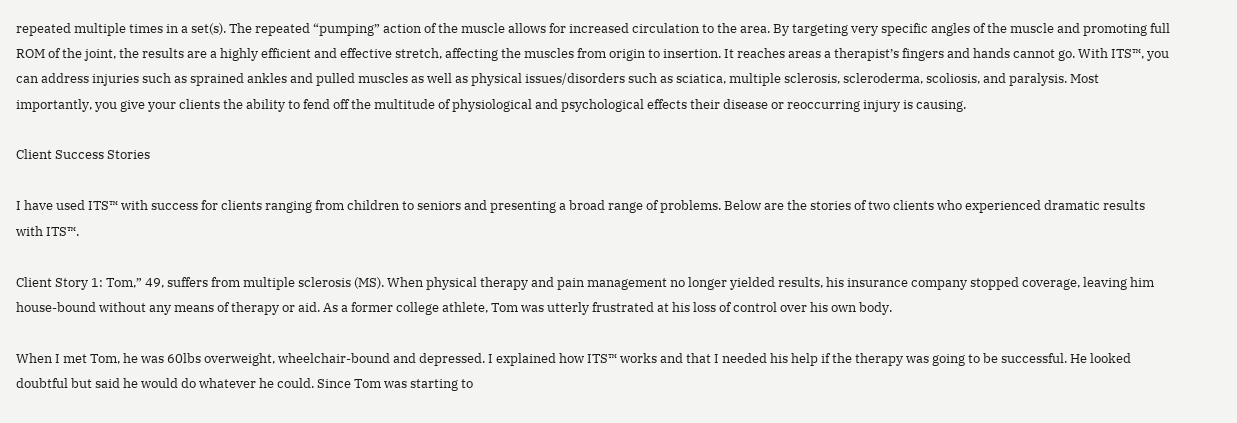repeated multiple times in a set(s). The repeated “pumping” action of the muscle allows for increased circulation to the area. By targeting very specific angles of the muscle and promoting full ROM of the joint, the results are a highly efficient and effective stretch, affecting the muscles from origin to insertion. It reaches areas a therapist’s fingers and hands cannot go. With ITS™, you can address injuries such as sprained ankles and pulled muscles as well as physical issues/disorders such as sciatica, multiple sclerosis, scleroderma, scoliosis, and paralysis. Most importantly, you give your clients the ability to fend off the multitude of physiological and psychological effects their disease or reoccurring injury is causing.

Client Success Stories

I have used ITS™ with success for clients ranging from children to seniors and presenting a broad range of problems. Below are the stories of two clients who experienced dramatic results with ITS™.

Client Story 1: Tom,” 49, suffers from multiple sclerosis (MS). When physical therapy and pain management no longer yielded results, his insurance company stopped coverage, leaving him house-bound without any means of therapy or aid. As a former college athlete, Tom was utterly frustrated at his loss of control over his own body.

When I met Tom, he was 60lbs overweight, wheelchair-bound and depressed. I explained how ITS™ works and that I needed his help if the therapy was going to be successful. He looked doubtful but said he would do whatever he could. Since Tom was starting to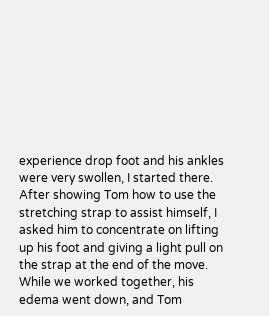experience drop foot and his ankles were very swollen, I started there. After showing Tom how to use the stretching strap to assist himself, I asked him to concentrate on lifting up his foot and giving a light pull on the strap at the end of the move. While we worked together, his edema went down, and Tom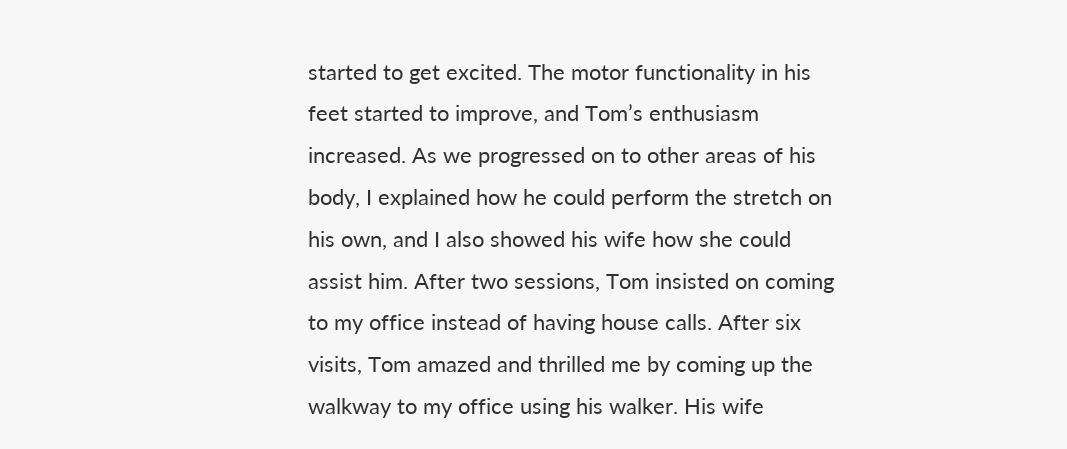started to get excited. The motor functionality in his feet started to improve, and Tom’s enthusiasm increased. As we progressed on to other areas of his body, I explained how he could perform the stretch on his own, and I also showed his wife how she could assist him. After two sessions, Tom insisted on coming to my office instead of having house calls. After six visits, Tom amazed and thrilled me by coming up the walkway to my office using his walker. His wife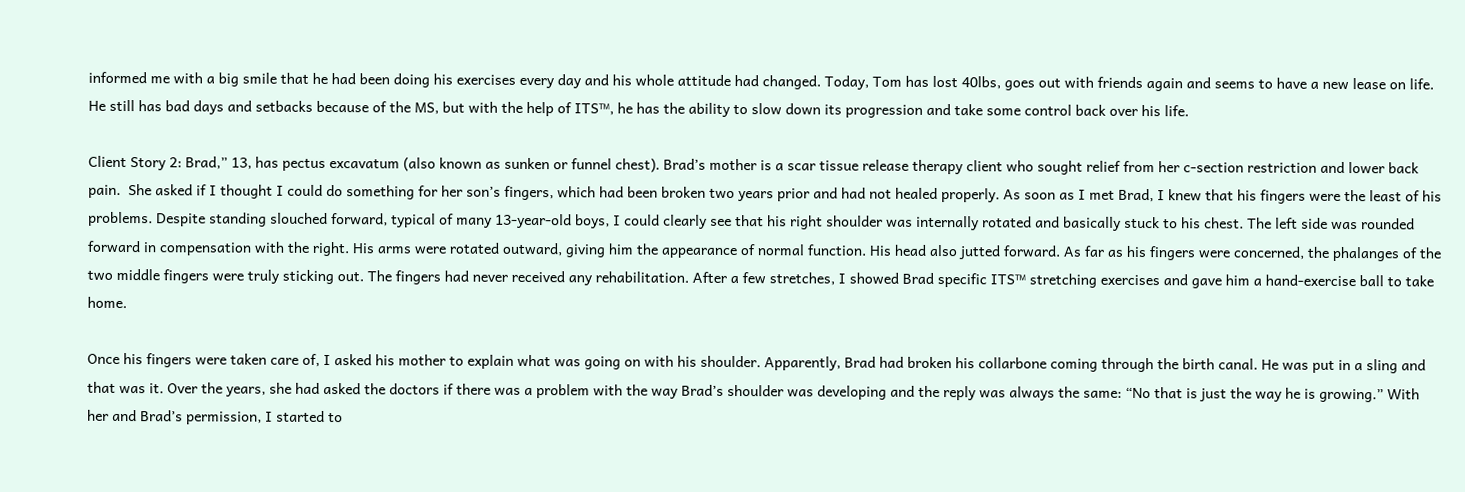informed me with a big smile that he had been doing his exercises every day and his whole attitude had changed. Today, Tom has lost 40lbs, goes out with friends again and seems to have a new lease on life. He still has bad days and setbacks because of the MS, but with the help of ITS™, he has the ability to slow down its progression and take some control back over his life.

Client Story 2: Brad,” 13, has pectus excavatum (also known as sunken or funnel chest). Brad’s mother is a scar tissue release therapy client who sought relief from her c-section restriction and lower back pain.  She asked if I thought I could do something for her son’s fingers, which had been broken two years prior and had not healed properly. As soon as I met Brad, I knew that his fingers were the least of his problems. Despite standing slouched forward, typical of many 13-year-old boys, I could clearly see that his right shoulder was internally rotated and basically stuck to his chest. The left side was rounded forward in compensation with the right. His arms were rotated outward, giving him the appearance of normal function. His head also jutted forward. As far as his fingers were concerned, the phalanges of the two middle fingers were truly sticking out. The fingers had never received any rehabilitation. After a few stretches, I showed Brad specific ITS™ stretching exercises and gave him a hand-exercise ball to take home.

Once his fingers were taken care of, I asked his mother to explain what was going on with his shoulder. Apparently, Brad had broken his collarbone coming through the birth canal. He was put in a sling and that was it. Over the years, she had asked the doctors if there was a problem with the way Brad’s shoulder was developing and the reply was always the same: “No that is just the way he is growing.” With her and Brad’s permission, I started to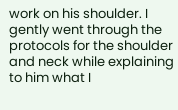work on his shoulder. I gently went through the protocols for the shoulder and neck while explaining to him what I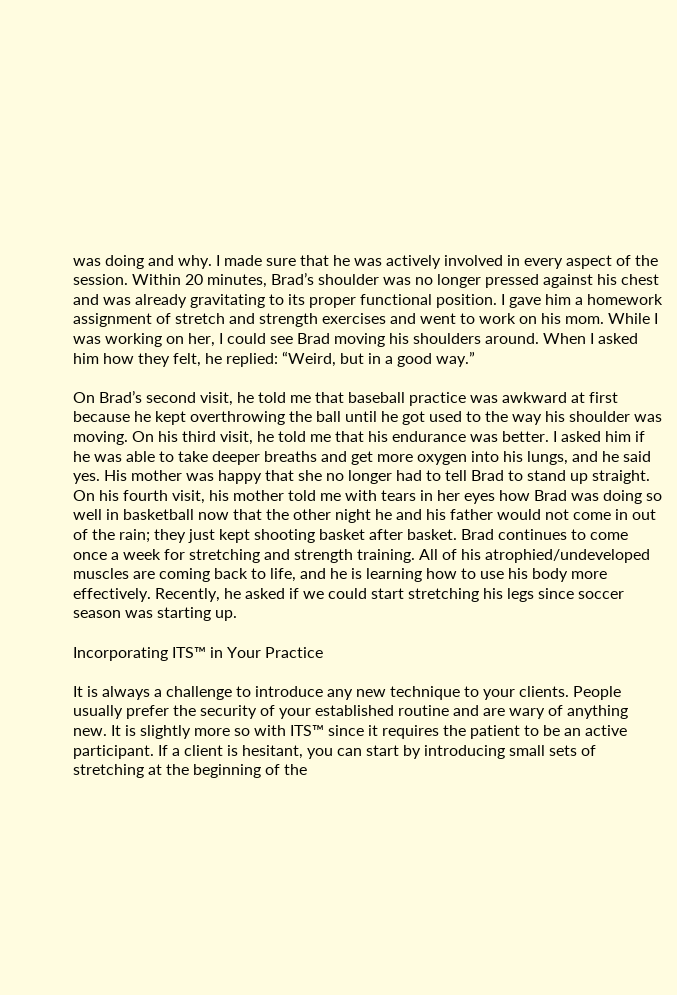was doing and why. I made sure that he was actively involved in every aspect of the session. Within 20 minutes, Brad’s shoulder was no longer pressed against his chest and was already gravitating to its proper functional position. I gave him a homework assignment of stretch and strength exercises and went to work on his mom. While I was working on her, I could see Brad moving his shoulders around. When I asked him how they felt, he replied: “Weird, but in a good way.”

On Brad’s second visit, he told me that baseball practice was awkward at first because he kept overthrowing the ball until he got used to the way his shoulder was moving. On his third visit, he told me that his endurance was better. I asked him if he was able to take deeper breaths and get more oxygen into his lungs, and he said yes. His mother was happy that she no longer had to tell Brad to stand up straight. On his fourth visit, his mother told me with tears in her eyes how Brad was doing so well in basketball now that the other night he and his father would not come in out of the rain; they just kept shooting basket after basket. Brad continues to come once a week for stretching and strength training. All of his atrophied/undeveloped muscles are coming back to life, and he is learning how to use his body more effectively. Recently, he asked if we could start stretching his legs since soccer season was starting up.

Incorporating ITS™ in Your Practice

It is always a challenge to introduce any new technique to your clients. People usually prefer the security of your established routine and are wary of anything new. It is slightly more so with ITS™ since it requires the patient to be an active participant. If a client is hesitant, you can start by introducing small sets of stretching at the beginning of the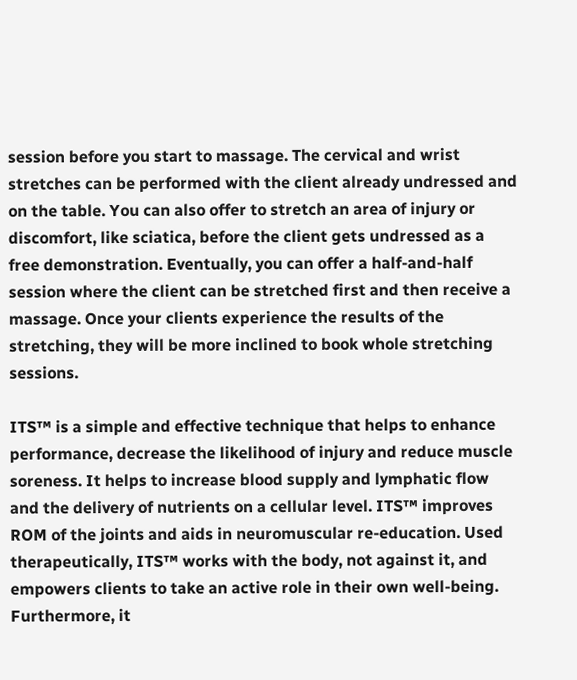session before you start to massage. The cervical and wrist stretches can be performed with the client already undressed and on the table. You can also offer to stretch an area of injury or discomfort, like sciatica, before the client gets undressed as a free demonstration. Eventually, you can offer a half-and-half session where the client can be stretched first and then receive a massage. Once your clients experience the results of the stretching, they will be more inclined to book whole stretching sessions.

ITS™ is a simple and effective technique that helps to enhance performance, decrease the likelihood of injury and reduce muscle soreness. It helps to increase blood supply and lymphatic flow and the delivery of nutrients on a cellular level. ITS™ improves ROM of the joints and aids in neuromuscular re-education. Used therapeutically, ITS™ works with the body, not against it, and empowers clients to take an active role in their own well-being. Furthermore, it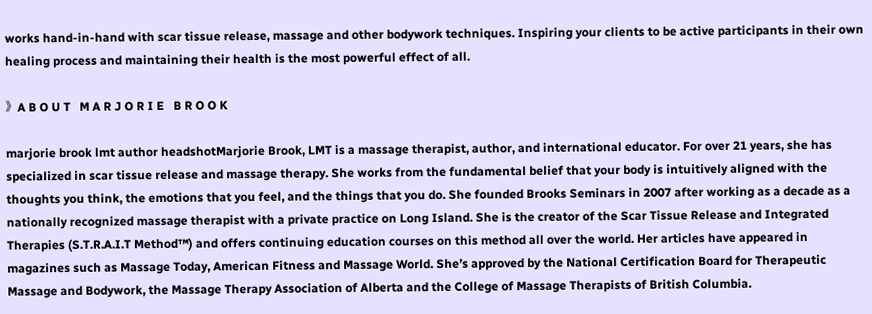works hand-in-hand with scar tissue release, massage and other bodywork techniques. Inspiring your clients to be active participants in their own healing process and maintaining their health is the most powerful effect of all.

》A B O U T   M A R J O R I E   B R O O K

marjorie brook lmt author headshotMarjorie Brook, LMT is a massage therapist, author, and international educator. For over 21 years, she has specialized in scar tissue release and massage therapy. She works from the fundamental belief that your body is intuitively aligned with the thoughts you think, the emotions that you feel, and the things that you do. She founded Brooks Seminars in 2007 after working as a decade as a nationally recognized massage therapist with a private practice on Long Island. She is the creator of the Scar Tissue Release and Integrated Therapies (S.T.R.A.I.T Method™) and offers continuing education courses on this method all over the world. Her articles have appeared in magazines such as Massage Today, American Fitness and Massage World. She’s approved by the National Certification Board for Therapeutic Massage and Bodywork, the Massage Therapy Association of Alberta and the College of Massage Therapists of British Columbia.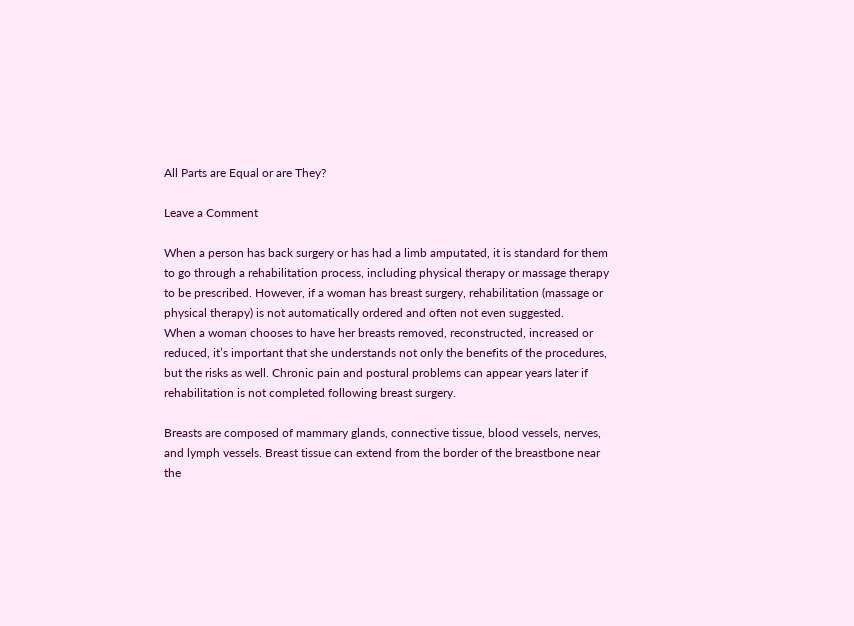All Parts are Equal or are They?

Leave a Comment

When a person has back surgery or has had a limb amputated, it is standard for them to go through a rehabilitation process, including physical therapy or massage therapy to be prescribed. However, if a woman has breast surgery, rehabilitation (massage or physical therapy) is not automatically ordered and often not even suggested.
When a woman chooses to have her breasts removed, reconstructed, increased or reduced, it’s important that she understands not only the benefits of the procedures, but the risks as well. Chronic pain and postural problems can appear years later if rehabilitation is not completed following breast surgery.

Breasts are composed of mammary glands, connective tissue, blood vessels, nerves, and lymph vessels. Breast tissue can extend from the border of the breastbone near the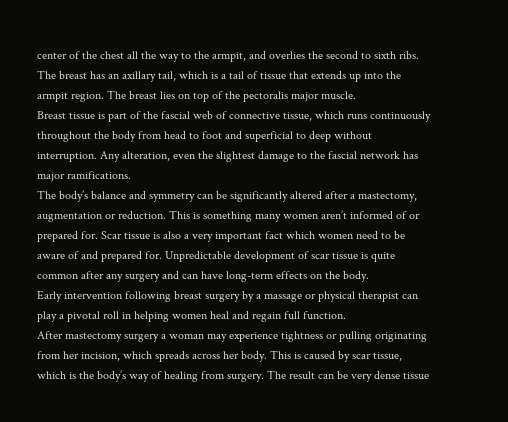center of the chest all the way to the armpit, and overlies the second to sixth ribs. The breast has an axillary tail, which is a tail of tissue that extends up into the armpit region. The breast lies on top of the pectoralis major muscle.
Breast tissue is part of the fascial web of connective tissue, which runs continuously throughout the body from head to foot and superficial to deep without interruption. Any alteration, even the slightest damage to the fascial network has major ramifications.
The body’s balance and symmetry can be significantly altered after a mastectomy, augmentation or reduction. This is something many women aren’t informed of or prepared for. Scar tissue is also a very important fact which women need to be aware of and prepared for. Unpredictable development of scar tissue is quite common after any surgery and can have long-term effects on the body.
Early intervention following breast surgery by a massage or physical therapist can play a pivotal roll in helping women heal and regain full function.
After mastectomy surgery a woman may experience tightness or pulling originating from her incision, which spreads across her body. This is caused by scar tissue, which is the body’s way of healing from surgery. The result can be very dense tissue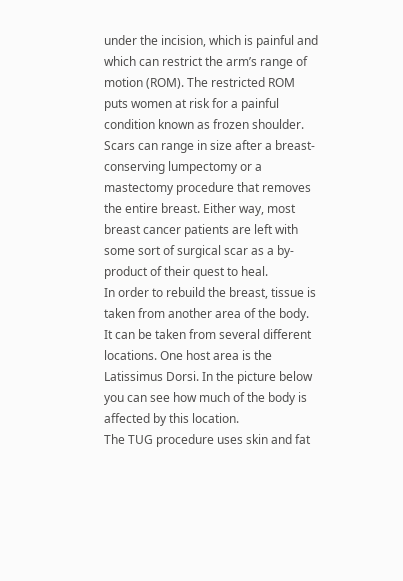under the incision, which is painful and which can restrict the arm’s range of motion (ROM). The restricted ROM puts women at risk for a painful condition known as frozen shoulder. Scars can range in size after a breast-conserving lumpectomy or a mastectomy procedure that removes the entire breast. Either way, most breast cancer patients are left with some sort of surgical scar as a by-product of their quest to heal.
In order to rebuild the breast, tissue is taken from another area of the body. It can be taken from several different locations. One host area is the Latissimus Dorsi. In the picture below you can see how much of the body is affected by this location.
The TUG procedure uses skin and fat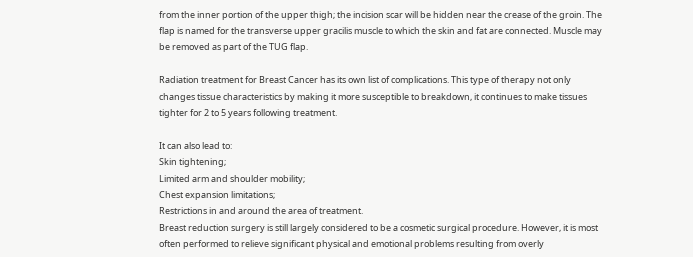from the inner portion of the upper thigh; the incision scar will be hidden near the crease of the groin. The flap is named for the transverse upper gracilis muscle to which the skin and fat are connected. Muscle may be removed as part of the TUG flap.

Radiation treatment for Breast Cancer has its own list of complications. This type of therapy not only changes tissue characteristics by making it more susceptible to breakdown, it continues to make tissues tighter for 2 to 5 years following treatment.

It can also lead to:
Skin tightening;
Limited arm and shoulder mobility;
Chest expansion limitations;
Restrictions in and around the area of treatment.
Breast reduction surgery is still largely considered to be a cosmetic surgical procedure. However, it is most often performed to relieve significant physical and emotional problems resulting from overly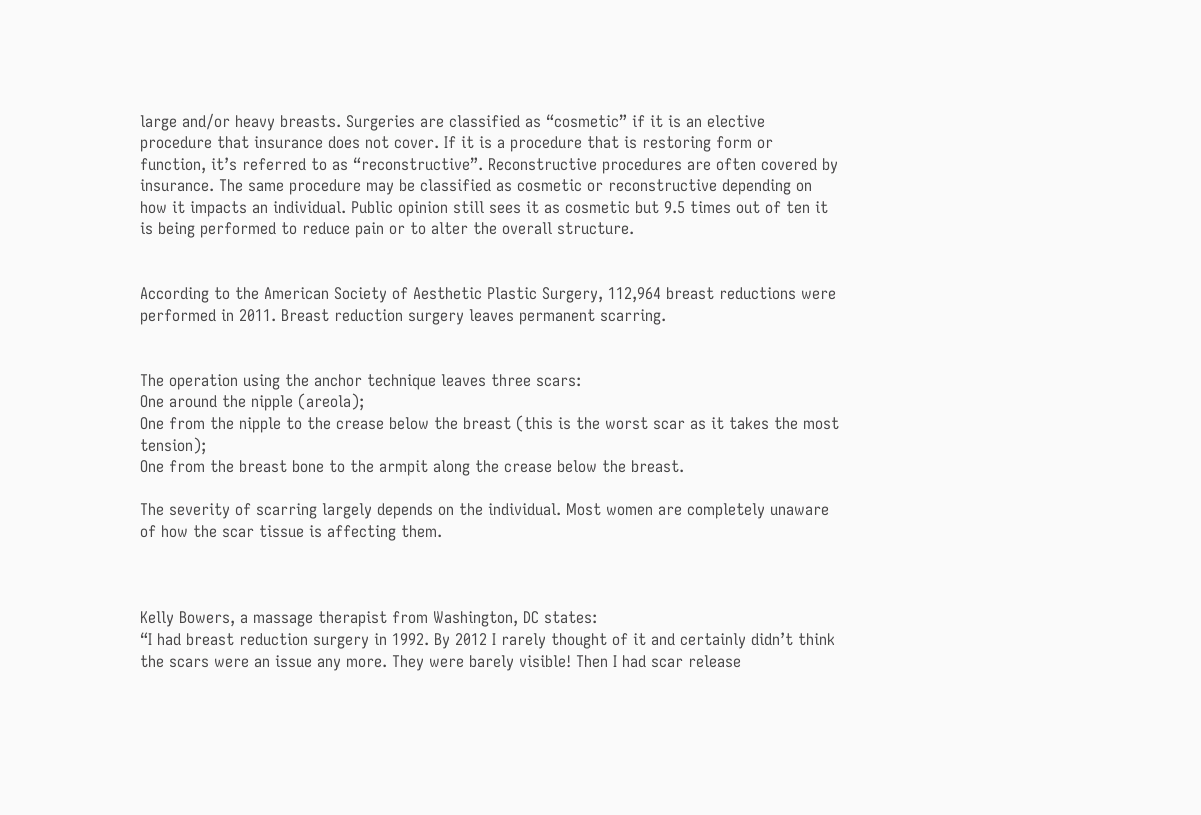large and/or heavy breasts. Surgeries are classified as “cosmetic” if it is an elective procedure that insurance does not cover. If it is a procedure that is restoring form or function, it’s referred to as “reconstructive”. Reconstructive procedures are often covered by insurance. The same procedure may be classified as cosmetic or reconstructive depending on how it impacts an individual. Public opinion still sees it as cosmetic but 9.5 times out of ten it is being performed to reduce pain or to alter the overall structure.


According to the American Society of Aesthetic Plastic Surgery, 112,964 breast reductions were performed in 2011. Breast reduction surgery leaves permanent scarring.


The operation using the anchor technique leaves three scars:
One around the nipple (areola);
One from the nipple to the crease below the breast (this is the worst scar as it takes the most tension);
One from the breast bone to the armpit along the crease below the breast.

The severity of scarring largely depends on the individual. Most women are completely unaware of how the scar tissue is affecting them.



Kelly Bowers, a massage therapist from Washington, DC states:
“I had breast reduction surgery in 1992. By 2012 I rarely thought of it and certainly didn’t think the scars were an issue any more. They were barely visible! Then I had scar release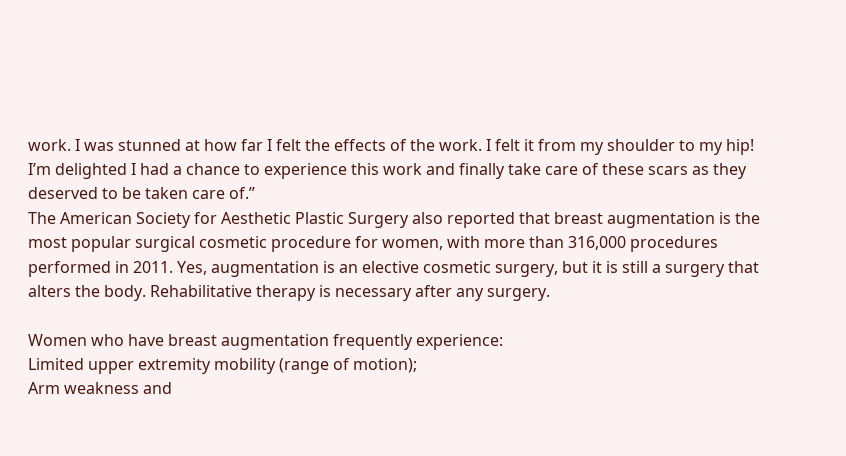work. I was stunned at how far I felt the effects of the work. I felt it from my shoulder to my hip! I’m delighted I had a chance to experience this work and finally take care of these scars as they deserved to be taken care of.”
The American Society for Aesthetic Plastic Surgery also reported that breast augmentation is the most popular surgical cosmetic procedure for women, with more than 316,000 procedures performed in 2011. Yes, augmentation is an elective cosmetic surgery, but it is still a surgery that alters the body. Rehabilitative therapy is necessary after any surgery.

Women who have breast augmentation frequently experience:
Limited upper extremity mobility (range of motion);
Arm weakness and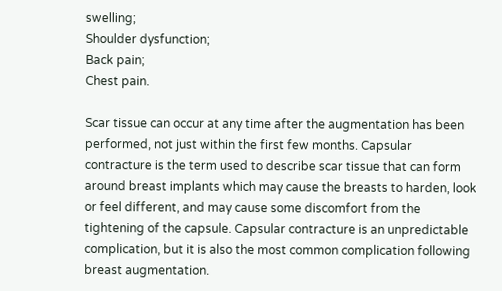swelling;
Shoulder dysfunction;
Back pain;
Chest pain.

Scar tissue can occur at any time after the augmentation has been performed, not just within the first few months. Capsular contracture is the term used to describe scar tissue that can form around breast implants which may cause the breasts to harden, look or feel different, and may cause some discomfort from the tightening of the capsule. Capsular contracture is an unpredictable complication, but it is also the most common complication following breast augmentation.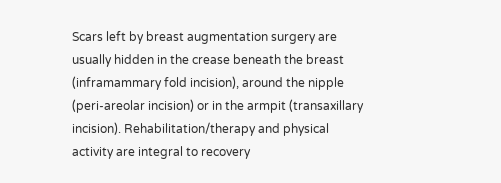Scars left by breast augmentation surgery are usually hidden in the crease beneath the breast (inframammary fold incision), around the nipple (peri-areolar incision) or in the armpit (transaxillary incision). Rehabilitation/therapy and physical activity are integral to recovery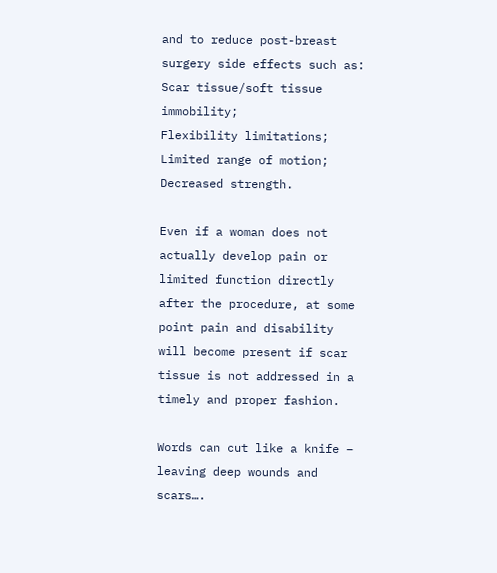and to reduce post-breast surgery side effects such as:
Scar tissue/soft tissue immobility;
Flexibility limitations;
Limited range of motion;
Decreased strength.

Even if a woman does not actually develop pain or limited function directly after the procedure, at some point pain and disability will become present if scar tissue is not addressed in a timely and proper fashion.

Words can cut like a knife – leaving deep wounds and scars….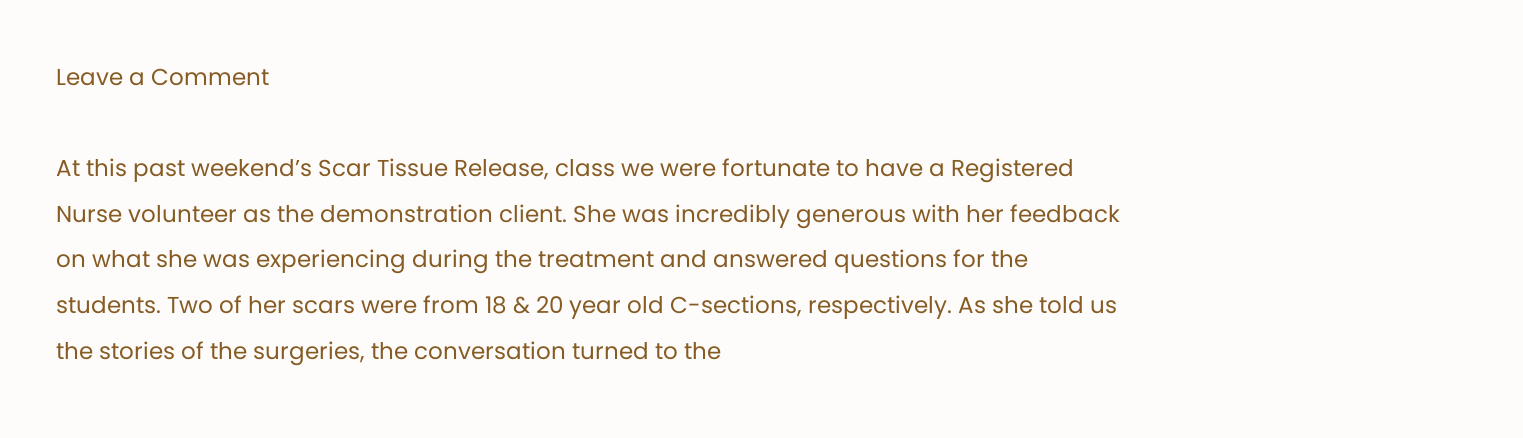Leave a Comment

At this past weekend’s Scar Tissue Release, class we were fortunate to have a Registered Nurse volunteer as the demonstration client. She was incredibly generous with her feedback on what she was experiencing during the treatment and answered questions for the students. Two of her scars were from 18 & 20 year old C-sections, respectively. As she told us the stories of the surgeries, the conversation turned to the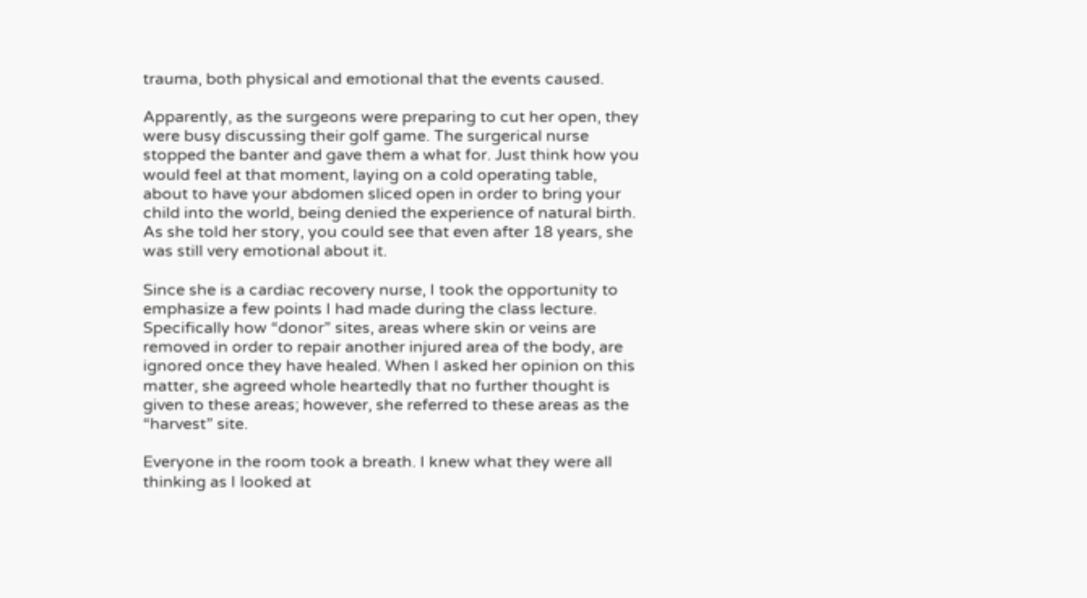trauma, both physical and emotional that the events caused.

Apparently, as the surgeons were preparing to cut her open, they were busy discussing their golf game. The surgerical nurse stopped the banter and gave them a what for. Just think how you would feel at that moment, laying on a cold operating table, about to have your abdomen sliced open in order to bring your child into the world, being denied the experience of natural birth. As she told her story, you could see that even after 18 years, she was still very emotional about it.

Since she is a cardiac recovery nurse, I took the opportunity to emphasize a few points I had made during the class lecture. Specifically how “donor” sites, areas where skin or veins are removed in order to repair another injured area of the body, are ignored once they have healed. When I asked her opinion on this matter, she agreed whole heartedly that no further thought is given to these areas; however, she referred to these areas as the “harvest” site.

Everyone in the room took a breath. I knew what they were all thinking as I looked at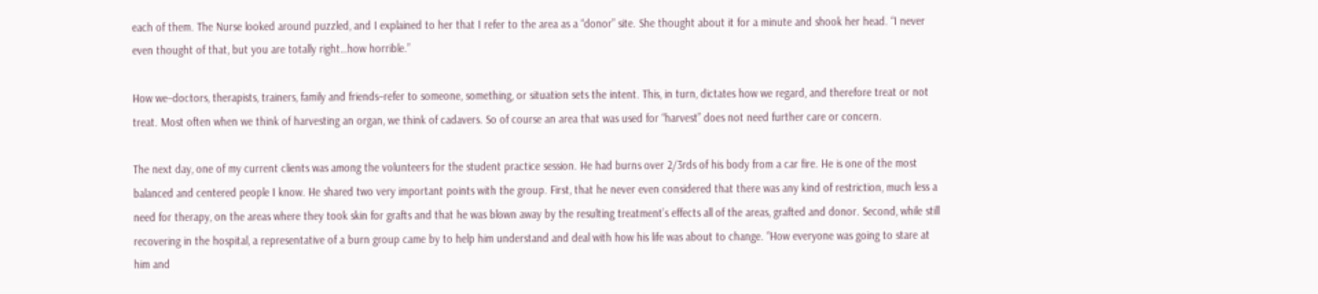each of them. The Nurse looked around puzzled, and I explained to her that I refer to the area as a “donor” site. She thought about it for a minute and shook her head. “I never even thought of that, but you are totally right…how horrible.”

How we–doctors, therapists, trainers, family and friends–refer to someone, something, or situation sets the intent. This, in turn, dictates how we regard, and therefore treat or not treat. Most often when we think of harvesting an organ, we think of cadavers. So of course an area that was used for “harvest” does not need further care or concern.

The next day, one of my current clients was among the volunteers for the student practice session. He had burns over 2/3rds of his body from a car fire. He is one of the most balanced and centered people I know. He shared two very important points with the group. First, that he never even considered that there was any kind of restriction, much less a need for therapy, on the areas where they took skin for grafts and that he was blown away by the resulting treatment’s effects all of the areas, grafted and donor. Second, while still recovering in the hospital, a representative of a burn group came by to help him understand and deal with how his life was about to change. “How everyone was going to stare at him and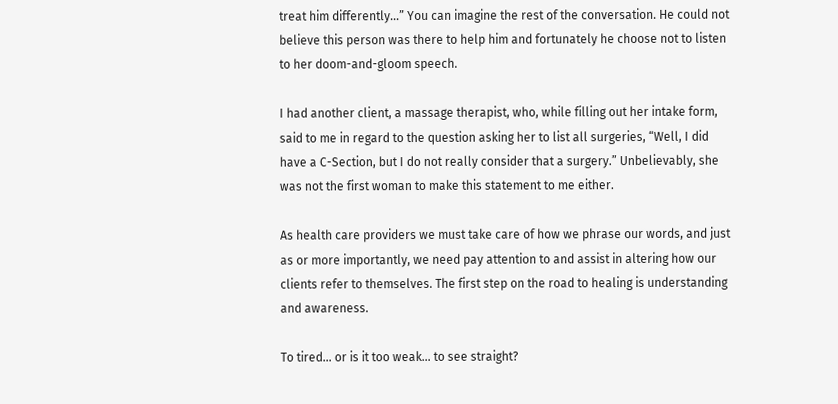treat him differently…” You can imagine the rest of the conversation. He could not believe this person was there to help him and fortunately he choose not to listen to her doom-and-gloom speech.

I had another client, a massage therapist, who, while filling out her intake form, said to me in regard to the question asking her to list all surgeries, “Well, I did have a C-Section, but I do not really consider that a surgery.” Unbelievably, she was not the first woman to make this statement to me either.

As health care providers we must take care of how we phrase our words, and just as or more importantly, we need pay attention to and assist in altering how our clients refer to themselves. The first step on the road to healing is understanding and awareness.

To tired… or is it too weak… to see straight?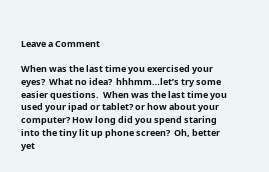Leave a Comment

When was the last time you exercised your eyes?  What no idea?  hhhmm…let’s try some easier questions.  When was the last time you used your ipad or tablet? or how about your computer? How long did you spend staring into the tiny lit up phone screen?  Oh, better yet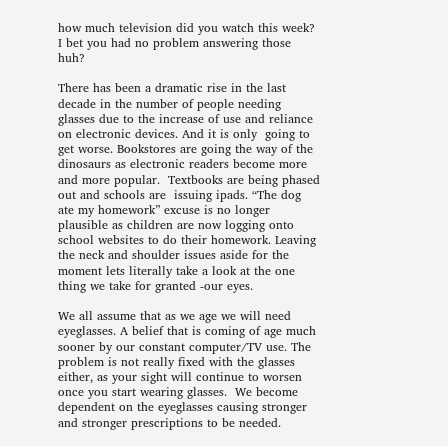how much television did you watch this week? I bet you had no problem answering those huh?

There has been a dramatic rise in the last decade in the number of people needing glasses due to the increase of use and reliance on electronic devices. And it is only  going to get worse. Bookstores are going the way of the dinosaurs as electronic readers become more and more popular.  Textbooks are being phased out and schools are  issuing ipads. “The dog ate my homework” excuse is no longer plausible as children are now logging onto school websites to do their homework. Leaving the neck and shoulder issues aside for the moment lets literally take a look at the one thing we take for granted -our eyes.

We all assume that as we age we will need eyeglasses. A belief that is coming of age much sooner by our constant computer/TV use. The problem is not really fixed with the glasses either, as your sight will continue to worsen once you start wearing glasses.  We become dependent on the eyeglasses causing stronger and stronger prescriptions to be needed.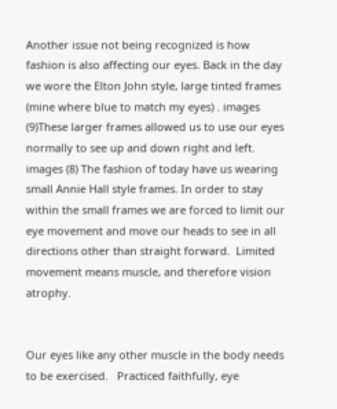Another issue not being recognized is how fashion is also affecting our eyes. Back in the day we wore the Elton John style, large tinted frames (mine where blue to match my eyes) . images (9)These larger frames allowed us to use our eyes normally to see up and down right and left. images (8) The fashion of today have us wearing small Annie Hall style frames. In order to stay within the small frames we are forced to limit our eye movement and move our heads to see in all directions other than straight forward.  Limited movement means muscle, and therefore vision atrophy.


Our eyes like any other muscle in the body needs to be exercised.   Practiced faithfully, eye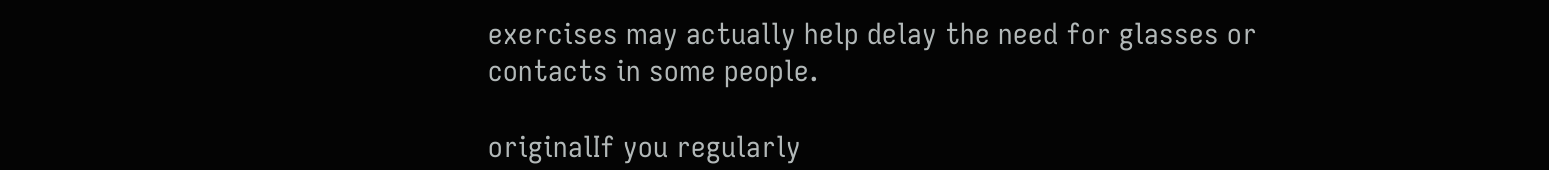exercises may actually help delay the need for glasses or contacts in some people.

originalIf you regularly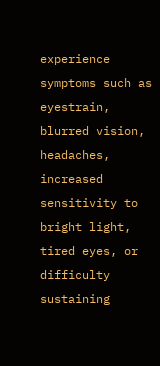experience symptoms such as eyestrain, blurred vision, headaches, increased sensitivity to bright light, tired eyes, or difficulty sustaining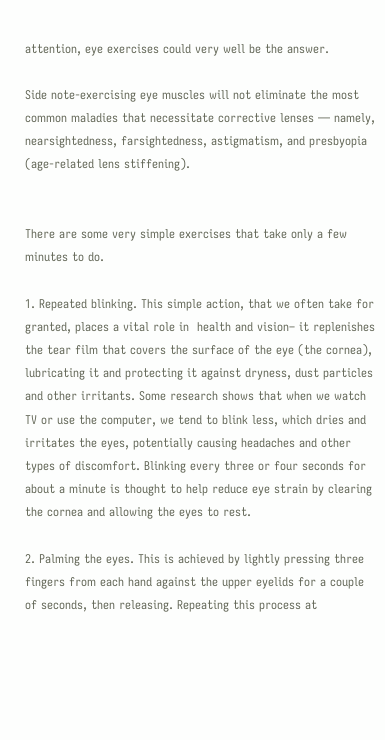attention, eye exercises could very well be the answer.

Side note-exercising eye muscles will not eliminate the most common maladies that necessitate corrective lenses — namely, nearsightedness, farsightedness, astigmatism, and presbyopia (age-related lens stiffening).


There are some very simple exercises that take only a few minutes to do.

1. Repeated blinking. This simple action, that we often take for granted, places a vital role in  health and vision– it replenishes the tear film that covers the surface of the eye (the cornea), lubricating it and protecting it against dryness, dust particles and other irritants. Some research shows that when we watch TV or use the computer, we tend to blink less, which dries and irritates the eyes, potentially causing headaches and other types of discomfort. Blinking every three or four seconds for about a minute is thought to help reduce eye strain by clearing the cornea and allowing the eyes to rest.

2. Palming the eyes. This is achieved by lightly pressing three fingers from each hand against the upper eyelids for a couple of seconds, then releasing. Repeating this process at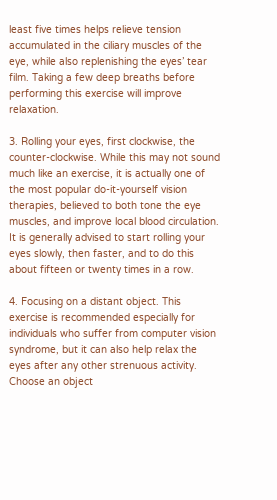least five times helps relieve tension accumulated in the ciliary muscles of the eye, while also replenishing the eyes’ tear film. Taking a few deep breaths before performing this exercise will improve relaxation.

3. Rolling your eyes, first clockwise, the counter-clockwise. While this may not sound much like an exercise, it is actually one of the most popular do-it-yourself vision therapies, believed to both tone the eye muscles, and improve local blood circulation. It is generally advised to start rolling your eyes slowly, then faster, and to do this about fifteen or twenty times in a row.

4. Focusing on a distant object. This exercise is recommended especially for individuals who suffer from computer vision syndrome, but it can also help relax the eyes after any other strenuous activity. Choose an object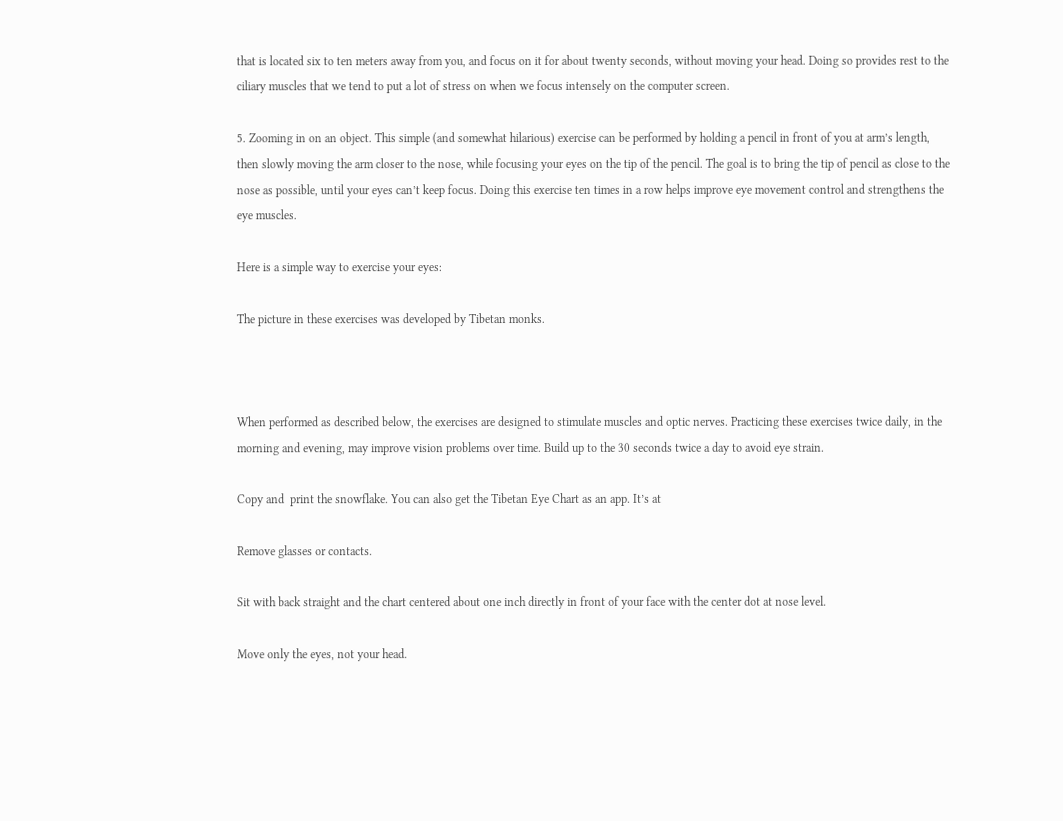that is located six to ten meters away from you, and focus on it for about twenty seconds, without moving your head. Doing so provides rest to the ciliary muscles that we tend to put a lot of stress on when we focus intensely on the computer screen.

5. Zooming in on an object. This simple (and somewhat hilarious) exercise can be performed by holding a pencil in front of you at arm’s length, then slowly moving the arm closer to the nose, while focusing your eyes on the tip of the pencil. The goal is to bring the tip of pencil as close to the nose as possible, until your eyes can’t keep focus. Doing this exercise ten times in a row helps improve eye movement control and strengthens the eye muscles.

Here is a simple way to exercise your eyes:

The picture in these exercises was developed by Tibetan monks.



When performed as described below, the exercises are designed to stimulate muscles and optic nerves. Practicing these exercises twice daily, in the morning and evening, may improve vision problems over time. Build up to the 30 seconds twice a day to avoid eye strain.

Copy and  print the snowflake. You can also get the Tibetan Eye Chart as an app. It’s at

Remove glasses or contacts.

Sit with back straight and the chart centered about one inch directly in front of your face with the center dot at nose level.

Move only the eyes, not your head.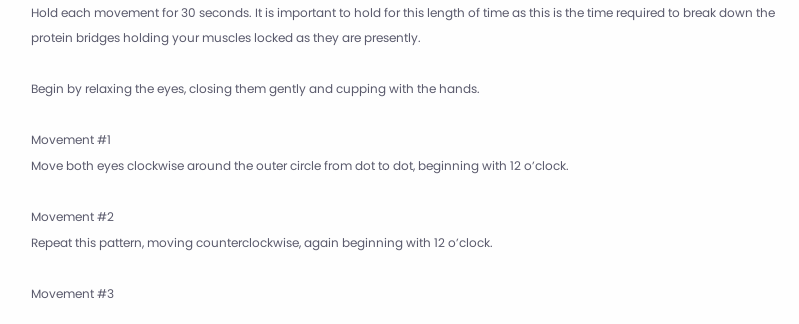Hold each movement for 30 seconds. It is important to hold for this length of time as this is the time required to break down the protein bridges holding your muscles locked as they are presently.

Begin by relaxing the eyes, closing them gently and cupping with the hands.

Movement #1
Move both eyes clockwise around the outer circle from dot to dot, beginning with 12 o’clock.

Movement #2
Repeat this pattern, moving counterclockwise, again beginning with 12 o’clock.

Movement #3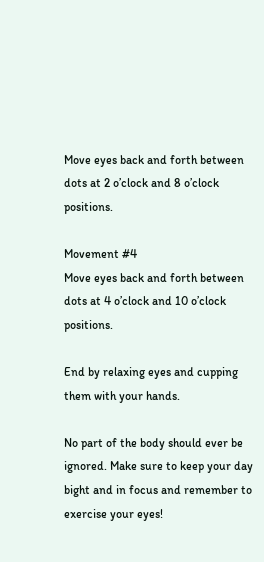Move eyes back and forth between dots at 2 o’clock and 8 o’clock positions.

Movement #4
Move eyes back and forth between dots at 4 o’clock and 10 o’clock positions.

End by relaxing eyes and cupping them with your hands.

No part of the body should ever be ignored. Make sure to keep your day bight and in focus and remember to exercise your eyes!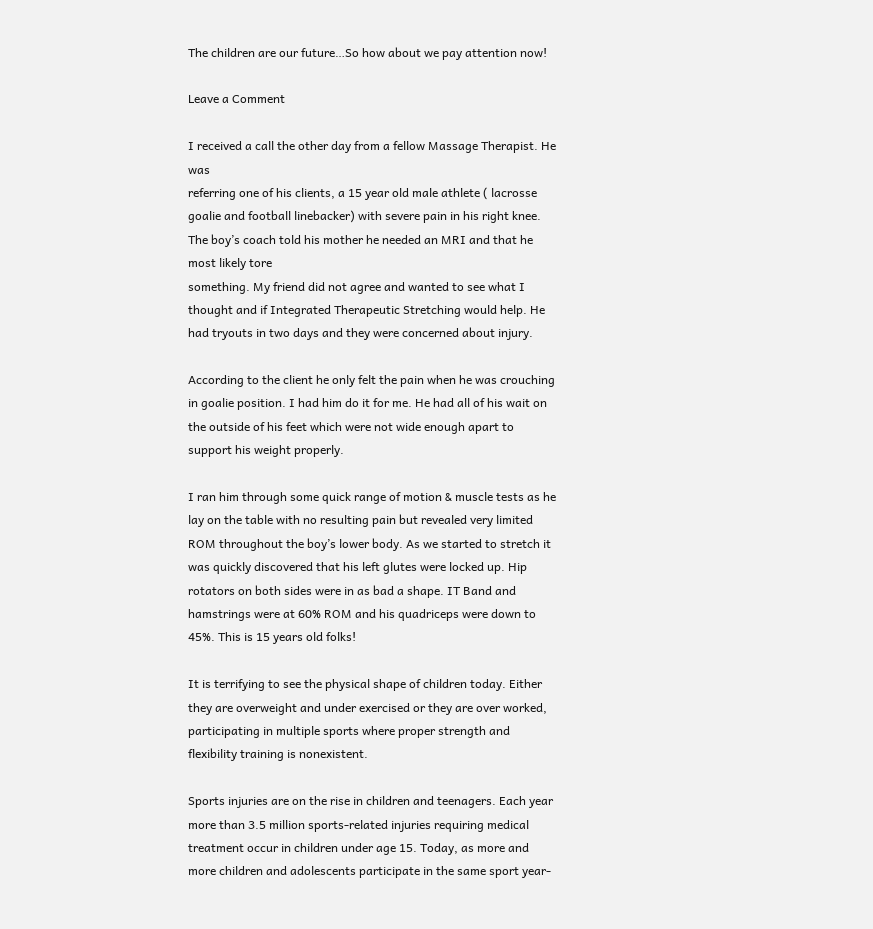The children are our future…So how about we pay attention now!

Leave a Comment

I received a call the other day from a fellow Massage Therapist. He was
referring one of his clients, a 15 year old male athlete ( lacrosse
goalie and football linebacker) with severe pain in his right knee. The boy’s coach told his mother he needed an MRI and that he most likely tore
something. My friend did not agree and wanted to see what I
thought and if Integrated Therapeutic Stretching would help. He had tryouts in two days and they were concerned about injury.

According to the client he only felt the pain when he was crouching in goalie position. I had him do it for me. He had all of his wait on the outside of his feet which were not wide enough apart to support his weight properly.

I ran him through some quick range of motion & muscle tests as he lay on the table with no resulting pain but revealed very limited ROM throughout the boy’s lower body. As we started to stretch it was quickly discovered that his left glutes were locked up. Hip rotators on both sides were in as bad a shape. IT Band and hamstrings were at 60% ROM and his quadriceps were down to 45%. This is 15 years old folks!

It is terrifying to see the physical shape of children today. Either they are overweight and under exercised or they are over worked, participating in multiple sports where proper strength and flexibility training is nonexistent.

Sports injuries are on the rise in children and teenagers. Each year more than 3.5 million sports-related injuries requiring medical treatment occur in children under age 15. Today, as more and more children and adolescents participate in the same sport year-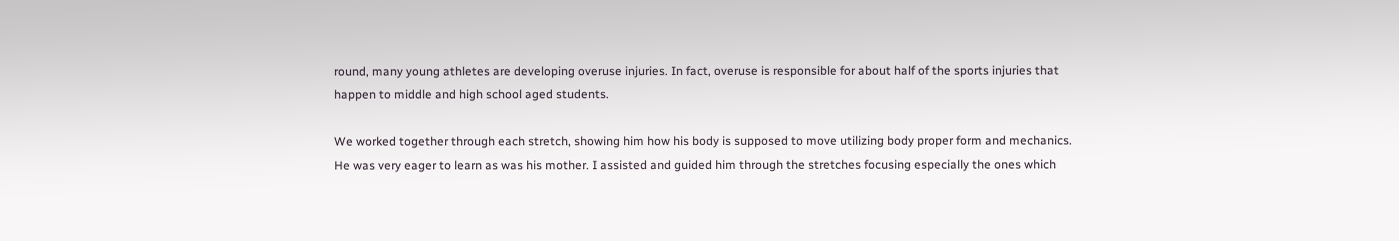round, many young athletes are developing overuse injuries. In fact, overuse is responsible for about half of the sports injuries that happen to middle and high school aged students.

We worked together through each stretch, showing him how his body is supposed to move utilizing body proper form and mechanics. He was very eager to learn as was his mother. I assisted and guided him through the stretches focusing especially the ones which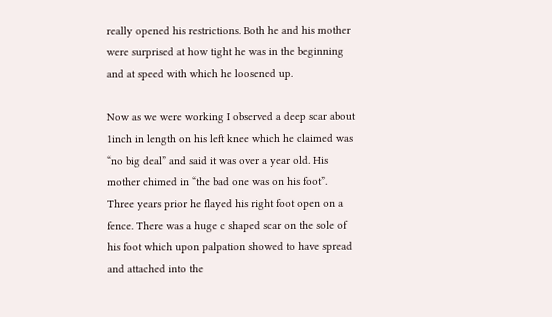really opened his restrictions. Both he and his mother were surprised at how tight he was in the beginning and at speed with which he loosened up.

Now as we were working I observed a deep scar about 1inch in length on his left knee which he claimed was “no big deal” and said it was over a year old. His mother chimed in “the bad one was on his foot”. Three years prior he flayed his right foot open on a fence. There was a huge c shaped scar on the sole of his foot which upon palpation showed to have spread and attached into the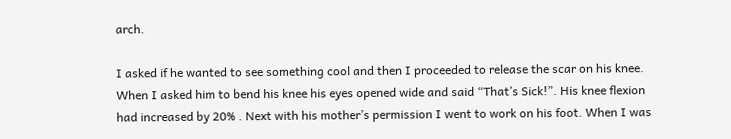arch.

I asked if he wanted to see something cool and then I proceeded to release the scar on his knee. When I asked him to bend his knee his eyes opened wide and said “That’s Sick!”. His knee flexion had increased by 20% . Next with his mother’s permission I went to work on his foot. When I was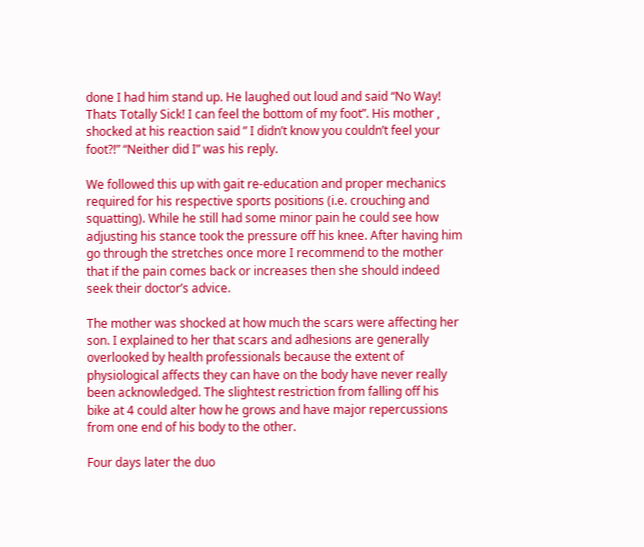done I had him stand up. He laughed out loud and said “No Way! Thats Totally Sick! I can feel the bottom of my foot”. His mother , shocked at his reaction said ” I didn’t know you couldn’t feel your foot?!” “Neither did I” was his reply.

We followed this up with gait re-education and proper mechanics required for his respective sports positions (i.e. crouching and squatting). While he still had some minor pain he could see how adjusting his stance took the pressure off his knee. After having him go through the stretches once more I recommend to the mother that if the pain comes back or increases then she should indeed seek their doctor’s advice.

The mother was shocked at how much the scars were affecting her son. I explained to her that scars and adhesions are generally overlooked by health professionals because the extent of physiological affects they can have on the body have never really been acknowledged. The slightest restriction from falling off his bike at 4 could alter how he grows and have major repercussions from one end of his body to the other.

Four days later the duo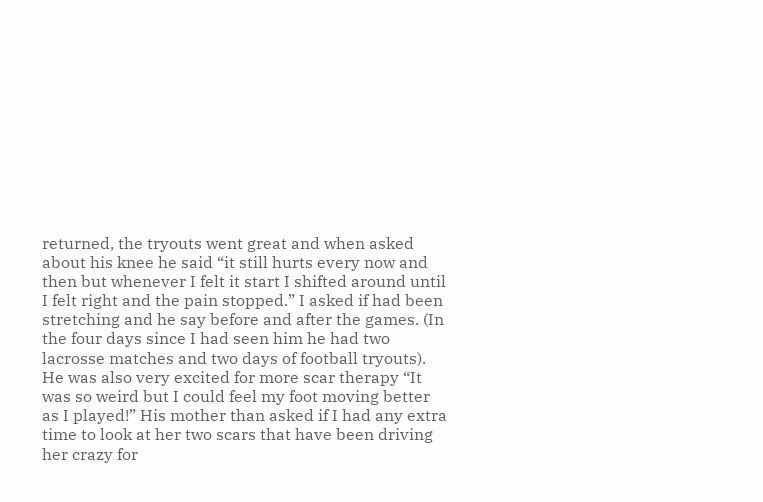returned, the tryouts went great and when asked about his knee he said “it still hurts every now and then but whenever I felt it start I shifted around until I felt right and the pain stopped.” I asked if had been stretching and he say before and after the games. (In the four days since I had seen him he had two lacrosse matches and two days of football tryouts). He was also very excited for more scar therapy “It was so weird but I could feel my foot moving better as I played!” His mother than asked if I had any extra time to look at her two scars that have been driving her crazy for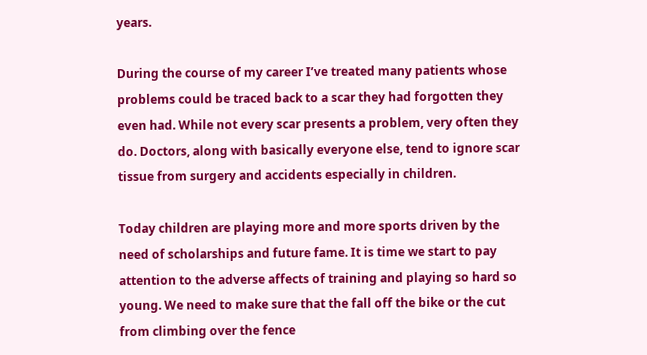years.

During the course of my career I’ve treated many patients whose problems could be traced back to a scar they had forgotten they even had. While not every scar presents a problem, very often they do. Doctors, along with basically everyone else, tend to ignore scar tissue from surgery and accidents especially in children.

Today children are playing more and more sports driven by the need of scholarships and future fame. It is time we start to pay attention to the adverse affects of training and playing so hard so young. We need to make sure that the fall off the bike or the cut from climbing over the fence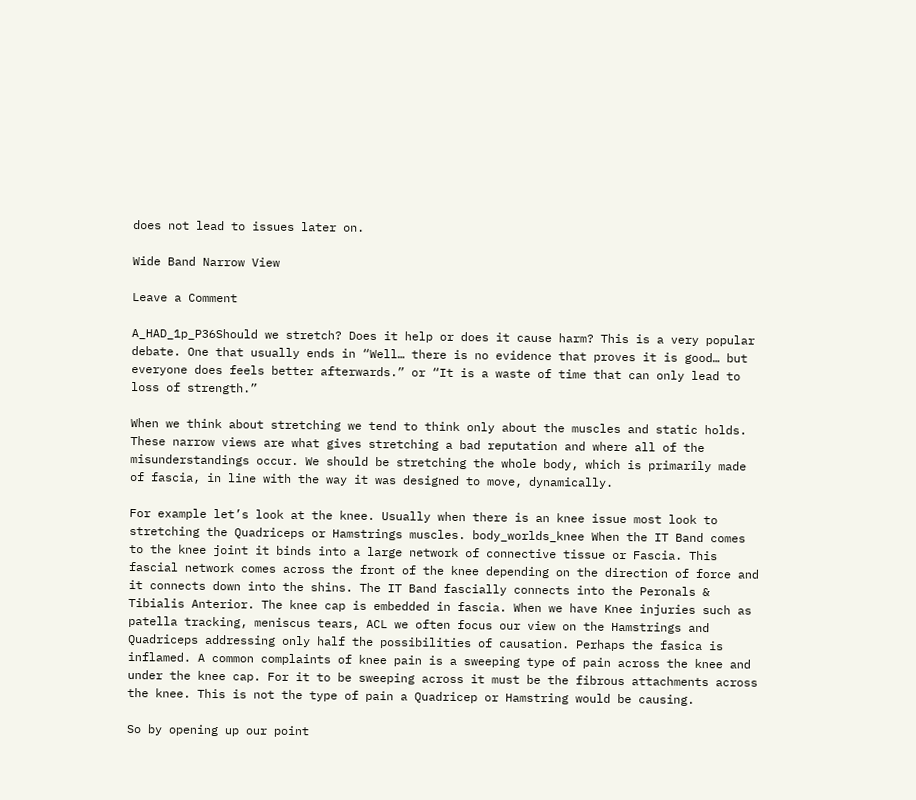does not lead to issues later on.

Wide Band Narrow View

Leave a Comment

A_HAD_1p_P36Should we stretch? Does it help or does it cause harm? This is a very popular debate. One that usually ends in “Well… there is no evidence that proves it is good… but everyone does feels better afterwards.” or “It is a waste of time that can only lead to loss of strength.”

When we think about stretching we tend to think only about the muscles and static holds. These narrow views are what gives stretching a bad reputation and where all of the misunderstandings occur. We should be stretching the whole body, which is primarily made of fascia, in line with the way it was designed to move, dynamically.

For example let’s look at the knee. Usually when there is an knee issue most look to stretching the Quadriceps or Hamstrings muscles. body_worlds_knee When the IT Band comes to the knee joint it binds into a large network of connective tissue or Fascia. This fascial network comes across the front of the knee depending on the direction of force and it connects down into the shins. The IT Band fascially connects into the Peronals & Tibialis Anterior. The knee cap is embedded in fascia. When we have Knee injuries such as patella tracking, meniscus tears, ACL we often focus our view on the Hamstrings and Quadriceps addressing only half the possibilities of causation. Perhaps the fasica is inflamed. A common complaints of knee pain is a sweeping type of pain across the knee and under the knee cap. For it to be sweeping across it must be the fibrous attachments across the knee. This is not the type of pain a Quadricep or Hamstring would be causing.

So by opening up our point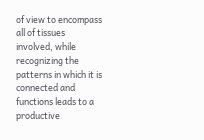of view to encompass all of tissues involved, while recognizing the patterns in which it is connected and functions leads to a productive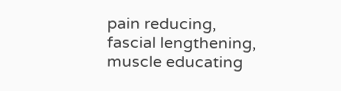pain reducing, fascial lengthening, muscle educating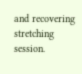and recovering stretching session.